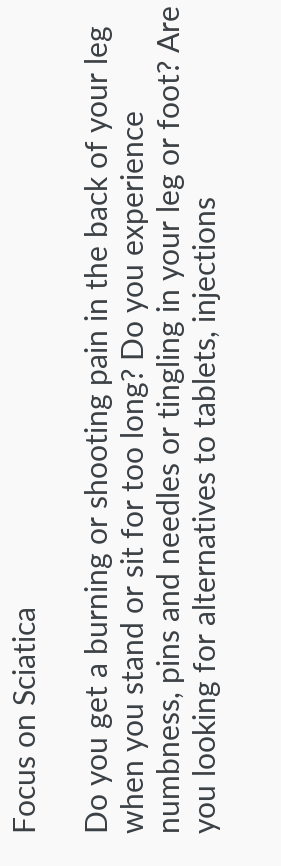Focus on Sciatica

Do you get a burning or shooting pain in the back of your leg when you stand or sit for too long? Do you experience numbness, pins and needles or tingling in your leg or foot? Are you looking for alternatives to tablets, injections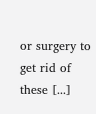or surgery to get rid of these [...]